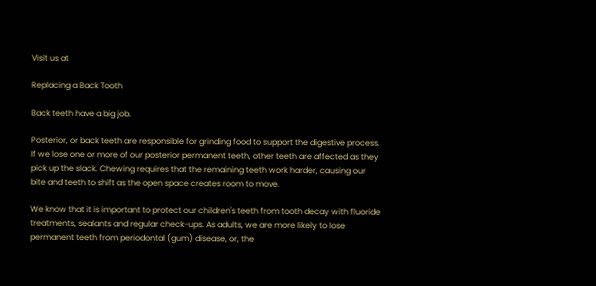Visit us at

Replacing a Back Tooth

Back teeth have a big job.

Posterior, or back teeth are responsible for grinding food to support the digestive process. If we lose one or more of our posterior permanent teeth, other teeth are affected as they pick up the slack. Chewing requires that the remaining teeth work harder, causing our bite and teeth to shift as the open space creates room to move.

We know that it is important to protect our children's teeth from tooth decay with fluoride treatments, sealants and regular check-ups. As adults, we are more likely to lose permanent teeth from periodontal (gum) disease, or, the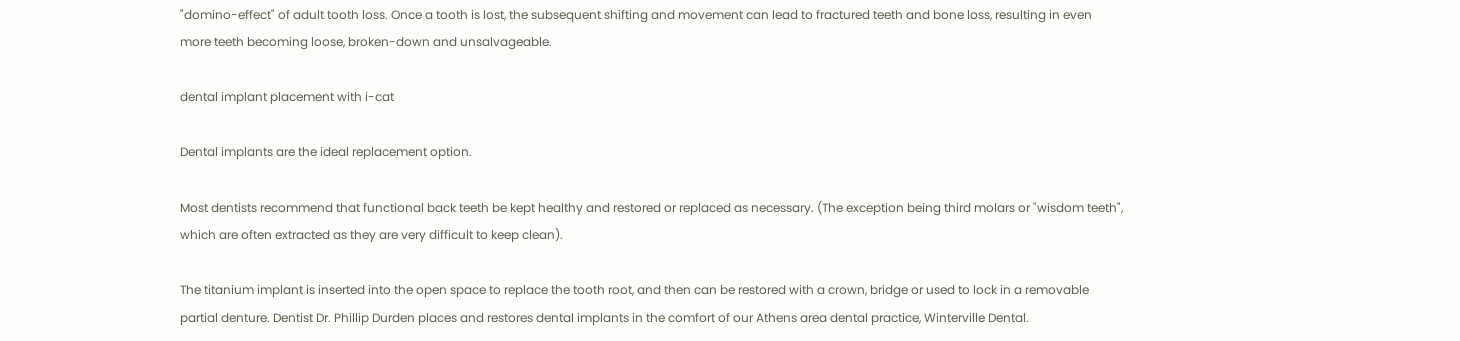"domino-effect" of adult tooth loss. Once a tooth is lost, the subsequent shifting and movement can lead to fractured teeth and bone loss, resulting in even more teeth becoming loose, broken-down and unsalvageable.

dental implant placement with i-cat

Dental implants are the ideal replacement option.

Most dentists recommend that functional back teeth be kept healthy and restored or replaced as necessary. (The exception being third molars or "wisdom teeth", which are often extracted as they are very difficult to keep clean).

The titanium implant is inserted into the open space to replace the tooth root, and then can be restored with a crown, bridge or used to lock in a removable partial denture. Dentist Dr. Phillip Durden places and restores dental implants in the comfort of our Athens area dental practice, Winterville Dental.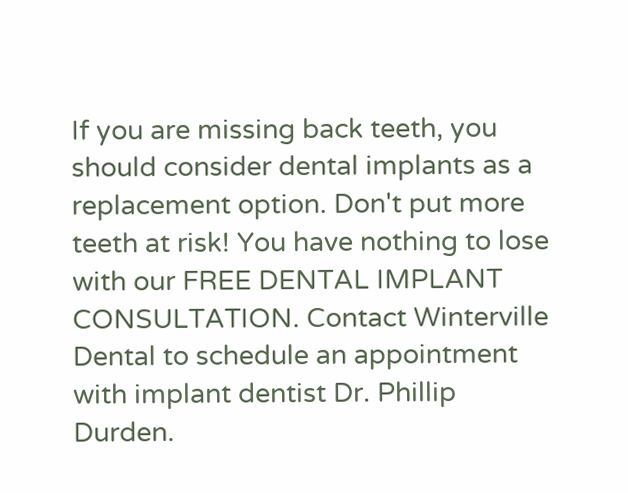If you are missing back teeth, you should consider dental implants as a replacement option. Don't put more teeth at risk! You have nothing to lose with our FREE DENTAL IMPLANT CONSULTATION. Contact Winterville Dental to schedule an appointment with implant dentist Dr. Phillip Durden.